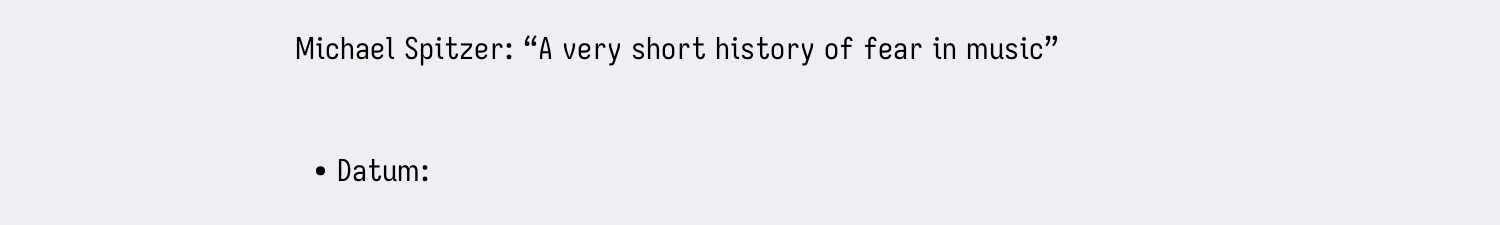Michael Spitzer: “A very short history of fear in music”

  • Datum: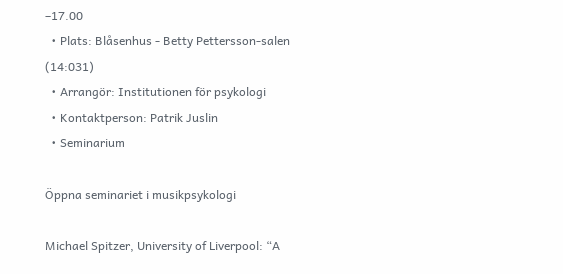–17.00
  • Plats: Blåsenhus - Betty Pettersson-salen (14:031)
  • Arrangör: Institutionen för psykologi
  • Kontaktperson: Patrik Juslin
  • Seminarium

Öppna seminariet i musikpsykologi

Michael Spitzer, University of Liverpool: “A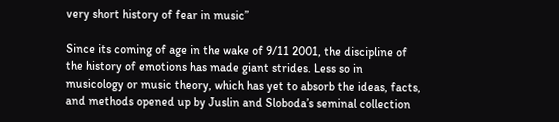very short history of fear in music”

Since its coming of age in the wake of 9/11 2001, the discipline of the history of emotions has made giant strides. Less so in musicology or music theory, which has yet to absorb the ideas, facts, and methods opened up by Juslin and Sloboda’s seminal collection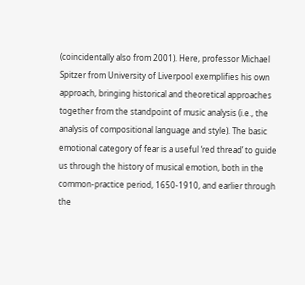(coincidentally also from 2001). Here, professor Michael Spitzer from University of Liverpool exemplifies his own approach, bringing historical and theoretical approaches together from the standpoint of music analysis (i.e., the analysis of compositional language and style). The basic emotional category of fear is a useful ‘red thread’ to guide us through the history of musical emotion, both in the common-practice period, 1650-1910, and earlier through the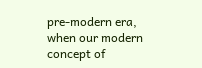pre-modern era, when our modern concept of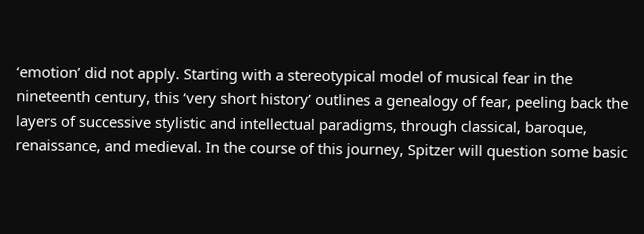‘emotion’ did not apply. Starting with a stereotypical model of musical fear in the nineteenth century, this ‘very short history’ outlines a genealogy of fear, peeling back the layers of successive stylistic and intellectual paradigms, through classical, baroque, renaissance, and medieval. In the course of this journey, Spitzer will question some basic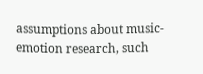assumptions about music-emotion research, such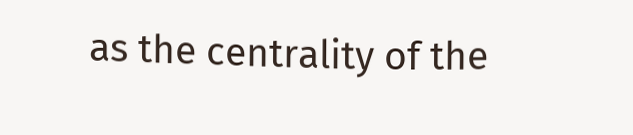as the centrality of the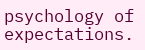psychology of expectations.